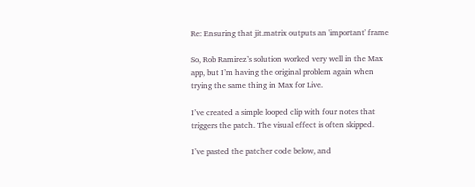Re: Ensuring that jit.matrix outputs an 'important' frame

So, Rob Ramirez’s solution worked very well in the Max app, but I’m having the original problem again when trying the same thing in Max for Live.

I’ve created a simple looped clip with four notes that triggers the patch. The visual effect is often skipped.

I’ve pasted the patcher code below, and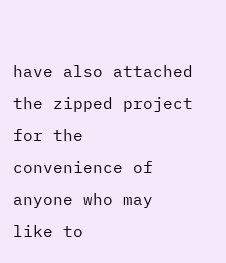have also attached the zipped project for the convenience of anyone who may like to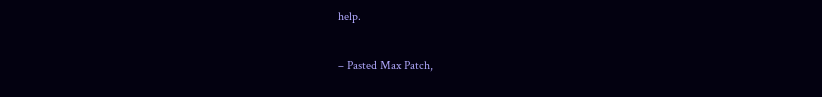help.

– Pasted Max Patch,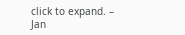click to expand. –
Jan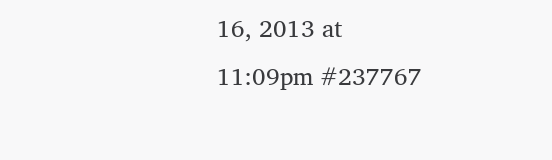16, 2013 at 11:09pm #237767